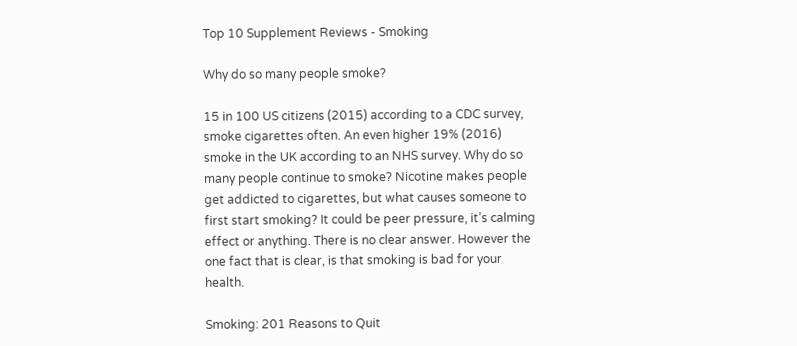Top 10 Supplement Reviews - Smoking

Why do so many people smoke?

15 in 100 US citizens (2015) according to a CDC survey, smoke cigarettes often. An even higher 19% (2016) smoke in the UK according to an NHS survey. Why do so many people continue to smoke? Nicotine makes people get addicted to cigarettes, but what causes someone to first start smoking? It could be peer pressure, it’s calming effect or anything. There is no clear answer. However the one fact that is clear, is that smoking is bad for your health.

Smoking: 201 Reasons to Quit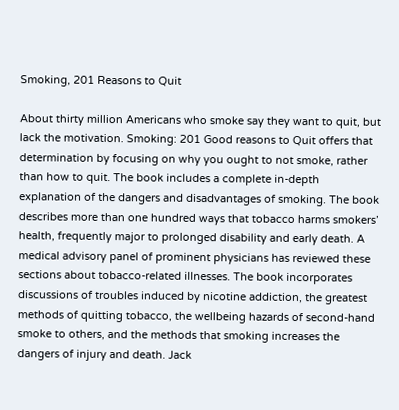Smoking, 201 Reasons to Quit

About thirty million Americans who smoke say they want to quit, but lack the motivation. Smoking: 201 Good reasons to Quit offers that determination by focusing on why you ought to not smoke, rather than how to quit. The book includes a complete in-depth explanation of the dangers and disadvantages of smoking. The book describes more than one hundred ways that tobacco harms smokers’ health, frequently major to prolonged disability and early death. A medical advisory panel of prominent physicians has reviewed these sections about tobacco-related illnesses. The book incorporates discussions of troubles induced by nicotine addiction, the greatest methods of quitting tobacco, the wellbeing hazards of second-hand smoke to others, and the methods that smoking increases the dangers of injury and death. Jack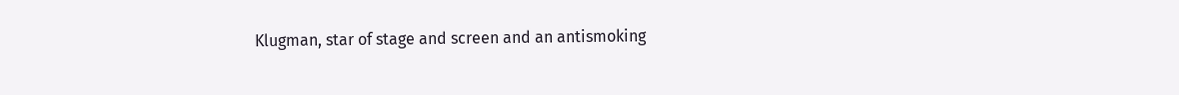Klugman, star of stage and screen and an antismoking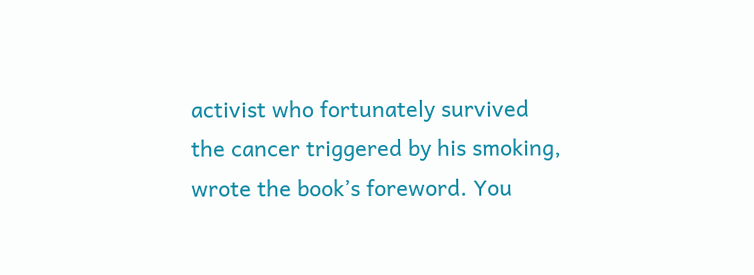activist who fortunately survived the cancer triggered by his smoking, wrote the book’s foreword. You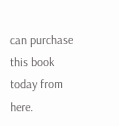can purchase this book today from here.